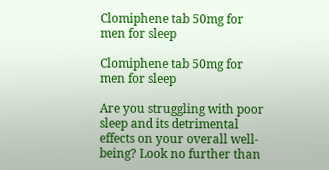Clomiphene tab 50mg for men for sleep

Clomiphene tab 50mg for men for sleep

Are you struggling with poor sleep and its detrimental effects on your overall well-being? Look no further than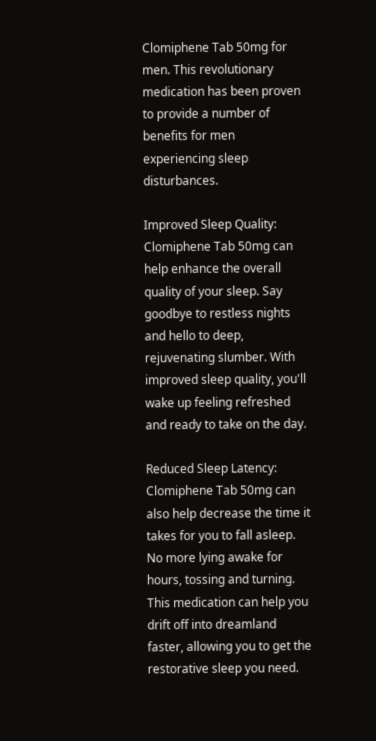Clomiphene Tab 50mg for men. This revolutionary medication has been proven to provide a number of benefits for men experiencing sleep disturbances.

Improved Sleep Quality: Clomiphene Tab 50mg can help enhance the overall quality of your sleep. Say goodbye to restless nights and hello to deep, rejuvenating slumber. With improved sleep quality, you'll wake up feeling refreshed and ready to take on the day.

Reduced Sleep Latency: Clomiphene Tab 50mg can also help decrease the time it takes for you to fall asleep. No more lying awake for hours, tossing and turning. This medication can help you drift off into dreamland faster, allowing you to get the restorative sleep you need.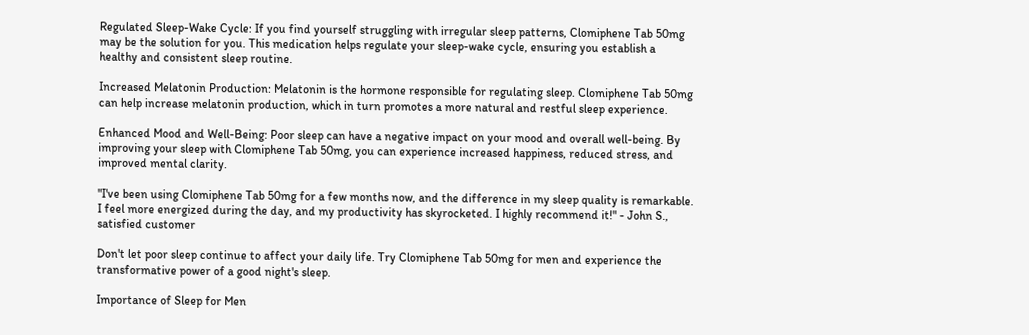Regulated Sleep-Wake Cycle: If you find yourself struggling with irregular sleep patterns, Clomiphene Tab 50mg may be the solution for you. This medication helps regulate your sleep-wake cycle, ensuring you establish a healthy and consistent sleep routine.

Increased Melatonin Production: Melatonin is the hormone responsible for regulating sleep. Clomiphene Tab 50mg can help increase melatonin production, which in turn promotes a more natural and restful sleep experience.

Enhanced Mood and Well-Being: Poor sleep can have a negative impact on your mood and overall well-being. By improving your sleep with Clomiphene Tab 50mg, you can experience increased happiness, reduced stress, and improved mental clarity.

"I've been using Clomiphene Tab 50mg for a few months now, and the difference in my sleep quality is remarkable. I feel more energized during the day, and my productivity has skyrocketed. I highly recommend it!" - John S., satisfied customer

Don't let poor sleep continue to affect your daily life. Try Clomiphene Tab 50mg for men and experience the transformative power of a good night's sleep.

Importance of Sleep for Men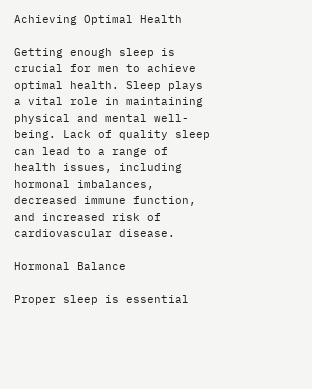Achieving Optimal Health

Getting enough sleep is crucial for men to achieve optimal health. Sleep plays a vital role in maintaining physical and mental well-being. Lack of quality sleep can lead to a range of health issues, including hormonal imbalances, decreased immune function, and increased risk of cardiovascular disease.

Hormonal Balance

Proper sleep is essential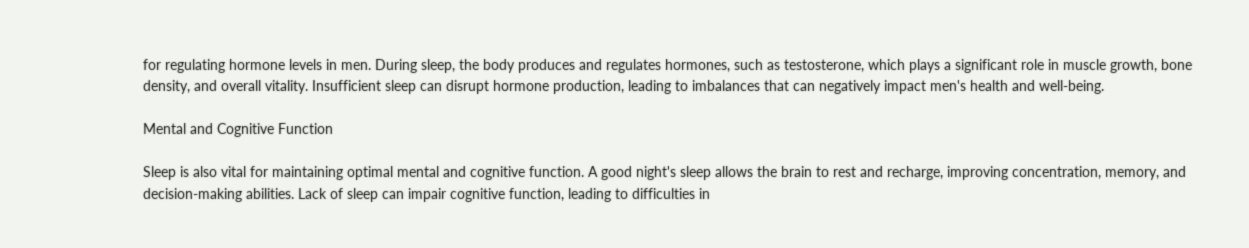for regulating hormone levels in men. During sleep, the body produces and regulates hormones, such as testosterone, which plays a significant role in muscle growth, bone density, and overall vitality. Insufficient sleep can disrupt hormone production, leading to imbalances that can negatively impact men's health and well-being.

Mental and Cognitive Function

Sleep is also vital for maintaining optimal mental and cognitive function. A good night's sleep allows the brain to rest and recharge, improving concentration, memory, and decision-making abilities. Lack of sleep can impair cognitive function, leading to difficulties in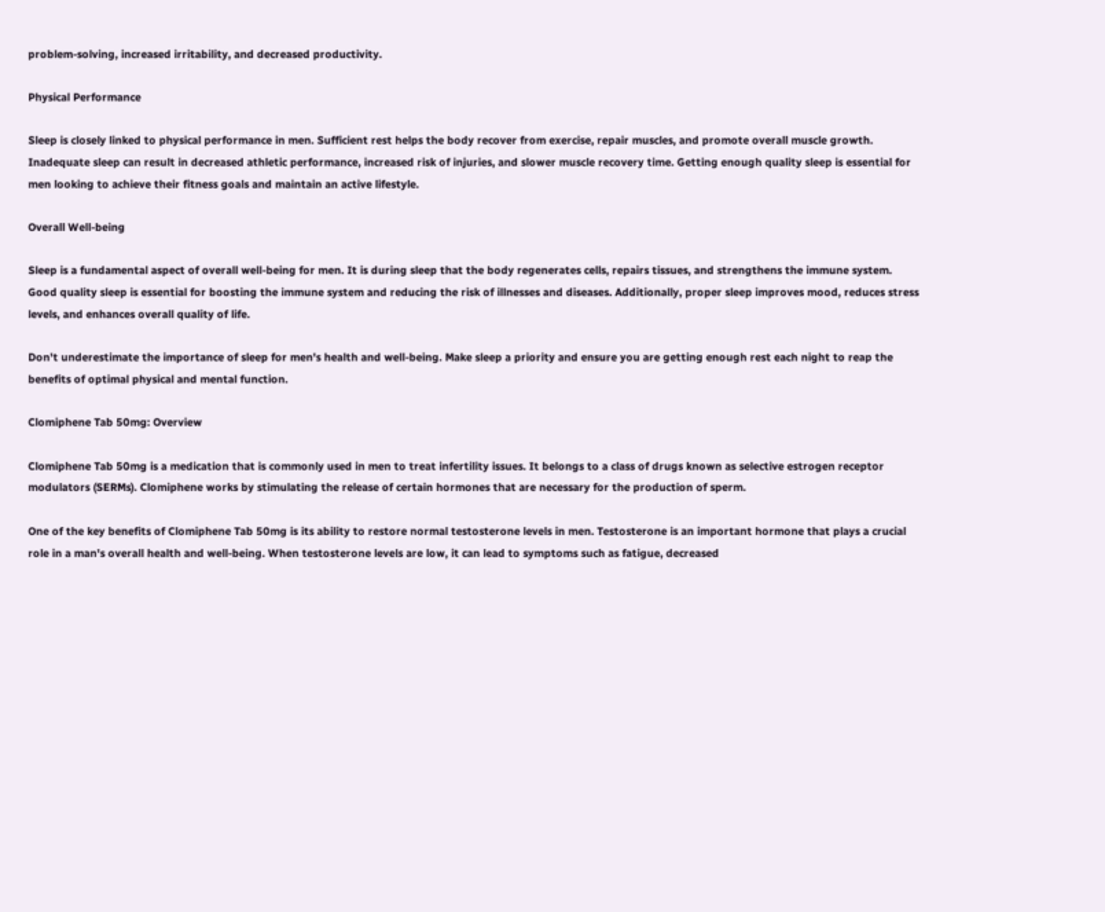problem-solving, increased irritability, and decreased productivity.

Physical Performance

Sleep is closely linked to physical performance in men. Sufficient rest helps the body recover from exercise, repair muscles, and promote overall muscle growth. Inadequate sleep can result in decreased athletic performance, increased risk of injuries, and slower muscle recovery time. Getting enough quality sleep is essential for men looking to achieve their fitness goals and maintain an active lifestyle.

Overall Well-being

Sleep is a fundamental aspect of overall well-being for men. It is during sleep that the body regenerates cells, repairs tissues, and strengthens the immune system. Good quality sleep is essential for boosting the immune system and reducing the risk of illnesses and diseases. Additionally, proper sleep improves mood, reduces stress levels, and enhances overall quality of life.

Don't underestimate the importance of sleep for men's health and well-being. Make sleep a priority and ensure you are getting enough rest each night to reap the benefits of optimal physical and mental function.

Clomiphene Tab 50mg: Overview

Clomiphene Tab 50mg is a medication that is commonly used in men to treat infertility issues. It belongs to a class of drugs known as selective estrogen receptor modulators (SERMs). Clomiphene works by stimulating the release of certain hormones that are necessary for the production of sperm.

One of the key benefits of Clomiphene Tab 50mg is its ability to restore normal testosterone levels in men. Testosterone is an important hormone that plays a crucial role in a man's overall health and well-being. When testosterone levels are low, it can lead to symptoms such as fatigue, decreased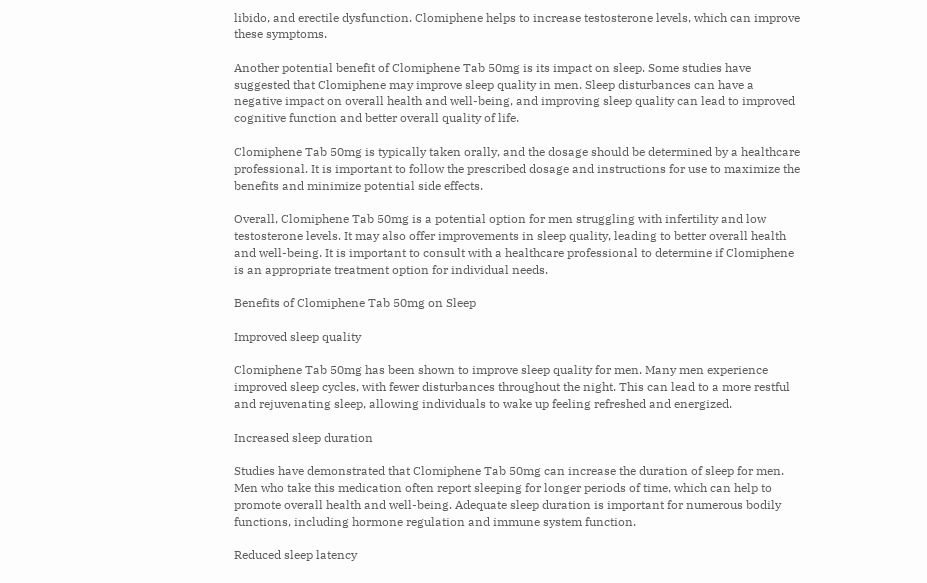libido, and erectile dysfunction. Clomiphene helps to increase testosterone levels, which can improve these symptoms.

Another potential benefit of Clomiphene Tab 50mg is its impact on sleep. Some studies have suggested that Clomiphene may improve sleep quality in men. Sleep disturbances can have a negative impact on overall health and well-being, and improving sleep quality can lead to improved cognitive function and better overall quality of life.

Clomiphene Tab 50mg is typically taken orally, and the dosage should be determined by a healthcare professional. It is important to follow the prescribed dosage and instructions for use to maximize the benefits and minimize potential side effects.

Overall, Clomiphene Tab 50mg is a potential option for men struggling with infertility and low testosterone levels. It may also offer improvements in sleep quality, leading to better overall health and well-being. It is important to consult with a healthcare professional to determine if Clomiphene is an appropriate treatment option for individual needs.

Benefits of Clomiphene Tab 50mg on Sleep

Improved sleep quality

Clomiphene Tab 50mg has been shown to improve sleep quality for men. Many men experience improved sleep cycles, with fewer disturbances throughout the night. This can lead to a more restful and rejuvenating sleep, allowing individuals to wake up feeling refreshed and energized.

Increased sleep duration

Studies have demonstrated that Clomiphene Tab 50mg can increase the duration of sleep for men. Men who take this medication often report sleeping for longer periods of time, which can help to promote overall health and well-being. Adequate sleep duration is important for numerous bodily functions, including hormone regulation and immune system function.

Reduced sleep latency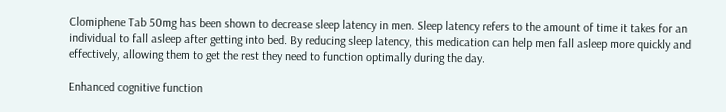Clomiphene Tab 50mg has been shown to decrease sleep latency in men. Sleep latency refers to the amount of time it takes for an individual to fall asleep after getting into bed. By reducing sleep latency, this medication can help men fall asleep more quickly and effectively, allowing them to get the rest they need to function optimally during the day.

Enhanced cognitive function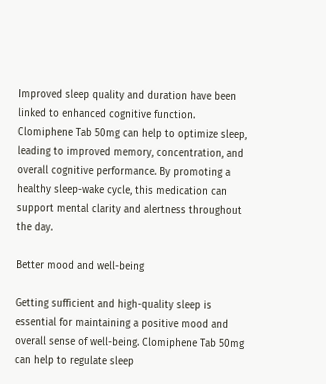Improved sleep quality and duration have been linked to enhanced cognitive function. Clomiphene Tab 50mg can help to optimize sleep, leading to improved memory, concentration, and overall cognitive performance. By promoting a healthy sleep-wake cycle, this medication can support mental clarity and alertness throughout the day.

Better mood and well-being

Getting sufficient and high-quality sleep is essential for maintaining a positive mood and overall sense of well-being. Clomiphene Tab 50mg can help to regulate sleep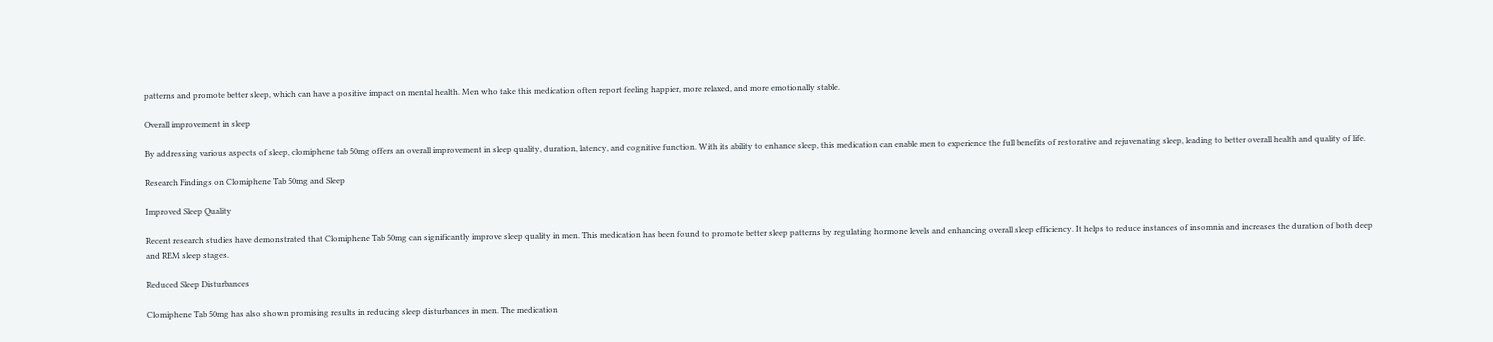patterns and promote better sleep, which can have a positive impact on mental health. Men who take this medication often report feeling happier, more relaxed, and more emotionally stable.

Overall improvement in sleep

By addressing various aspects of sleep, clomiphene tab 50mg offers an overall improvement in sleep quality, duration, latency, and cognitive function. With its ability to enhance sleep, this medication can enable men to experience the full benefits of restorative and rejuvenating sleep, leading to better overall health and quality of life.

Research Findings on Clomiphene Tab 50mg and Sleep

Improved Sleep Quality

Recent research studies have demonstrated that Clomiphene Tab 50mg can significantly improve sleep quality in men. This medication has been found to promote better sleep patterns by regulating hormone levels and enhancing overall sleep efficiency. It helps to reduce instances of insomnia and increases the duration of both deep and REM sleep stages.

Reduced Sleep Disturbances

Clomiphene Tab 50mg has also shown promising results in reducing sleep disturbances in men. The medication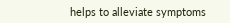helps to alleviate symptoms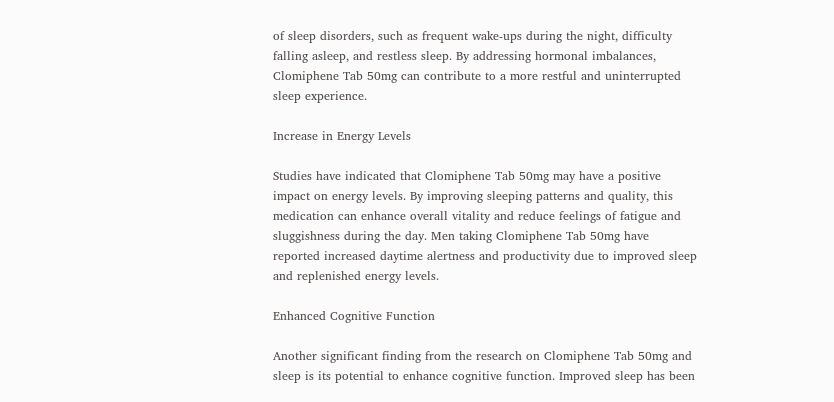of sleep disorders, such as frequent wake-ups during the night, difficulty falling asleep, and restless sleep. By addressing hormonal imbalances, Clomiphene Tab 50mg can contribute to a more restful and uninterrupted sleep experience.

Increase in Energy Levels

Studies have indicated that Clomiphene Tab 50mg may have a positive impact on energy levels. By improving sleeping patterns and quality, this medication can enhance overall vitality and reduce feelings of fatigue and sluggishness during the day. Men taking Clomiphene Tab 50mg have reported increased daytime alertness and productivity due to improved sleep and replenished energy levels.

Enhanced Cognitive Function

Another significant finding from the research on Clomiphene Tab 50mg and sleep is its potential to enhance cognitive function. Improved sleep has been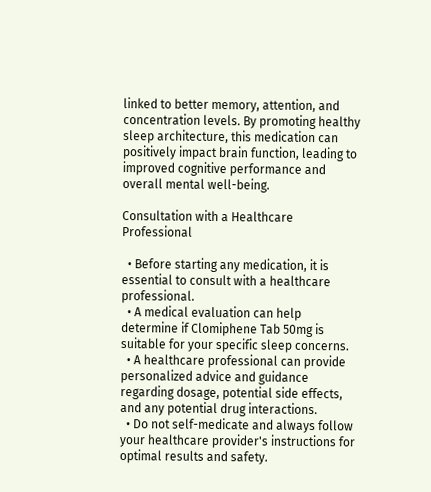linked to better memory, attention, and concentration levels. By promoting healthy sleep architecture, this medication can positively impact brain function, leading to improved cognitive performance and overall mental well-being.

Consultation with a Healthcare Professional

  • Before starting any medication, it is essential to consult with a healthcare professional.
  • A medical evaluation can help determine if Clomiphene Tab 50mg is suitable for your specific sleep concerns.
  • A healthcare professional can provide personalized advice and guidance regarding dosage, potential side effects, and any potential drug interactions.
  • Do not self-medicate and always follow your healthcare provider's instructions for optimal results and safety.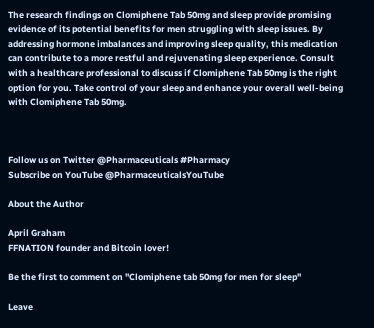The research findings on Clomiphene Tab 50mg and sleep provide promising evidence of its potential benefits for men struggling with sleep issues. By addressing hormone imbalances and improving sleep quality, this medication can contribute to a more restful and rejuvenating sleep experience. Consult with a healthcare professional to discuss if Clomiphene Tab 50mg is the right option for you. Take control of your sleep and enhance your overall well-being with Clomiphene Tab 50mg.



Follow us on Twitter @Pharmaceuticals #Pharmacy
Subscribe on YouTube @PharmaceuticalsYouTube

About the Author

April Graham
FFNATION founder and Bitcoin lover!

Be the first to comment on "Clomiphene tab 50mg for men for sleep"

Leave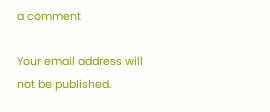a comment

Your email address will not be published.